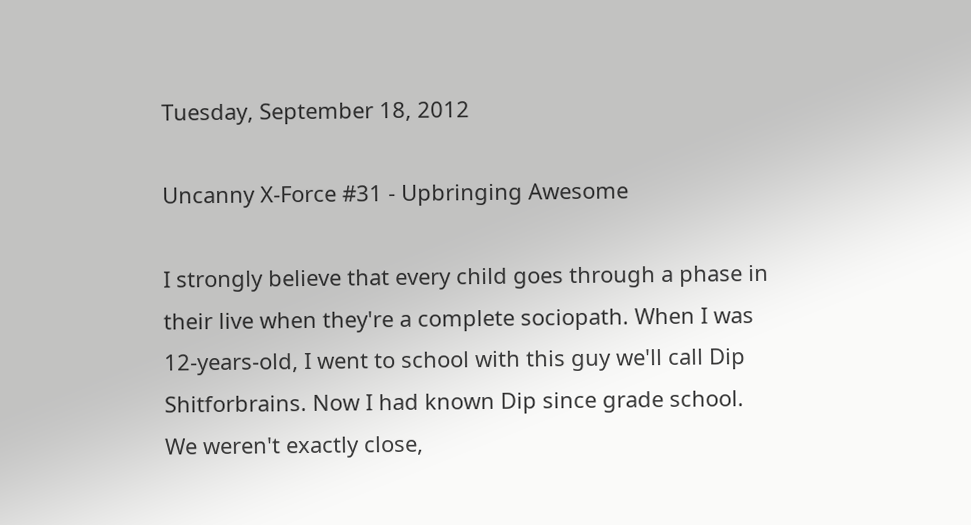Tuesday, September 18, 2012

Uncanny X-Force #31 - Upbringing Awesome

I strongly believe that every child goes through a phase in their live when they're a complete sociopath. When I was 12-years-old, I went to school with this guy we'll call Dip Shitforbrains. Now I had known Dip since grade school. We weren't exactly close,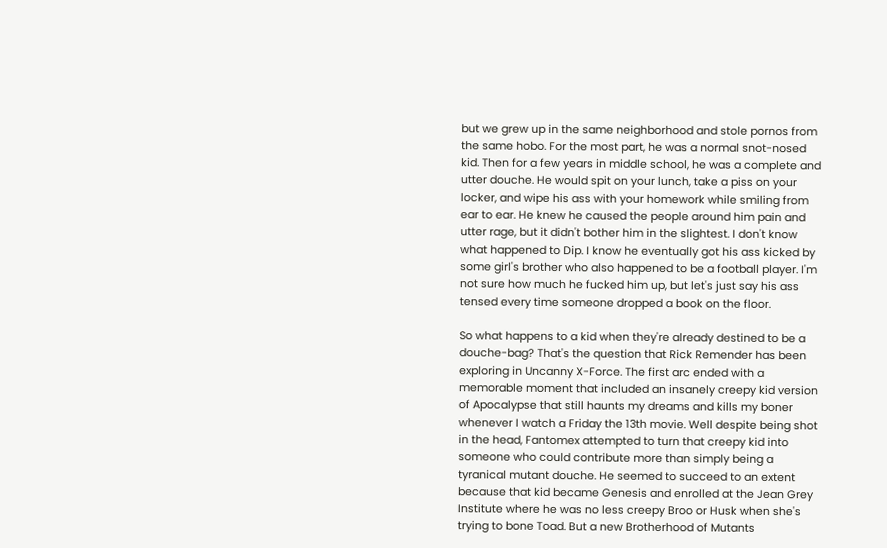but we grew up in the same neighborhood and stole pornos from the same hobo. For the most part, he was a normal snot-nosed kid. Then for a few years in middle school, he was a complete and utter douche. He would spit on your lunch, take a piss on your locker, and wipe his ass with your homework while smiling from ear to ear. He knew he caused the people around him pain and utter rage, but it didn't bother him in the slightest. I don't know what happened to Dip. I know he eventually got his ass kicked by some girl's brother who also happened to be a football player. I'm not sure how much he fucked him up, but let's just say his ass tensed every time someone dropped a book on the floor.

So what happens to a kid when they're already destined to be a douche-bag? That's the question that Rick Remender has been exploring in Uncanny X-Force. The first arc ended with a memorable moment that included an insanely creepy kid version of Apocalypse that still haunts my dreams and kills my boner whenever I watch a Friday the 13th movie. Well despite being shot in the head, Fantomex attempted to turn that creepy kid into someone who could contribute more than simply being a tyranical mutant douche. He seemed to succeed to an extent because that kid became Genesis and enrolled at the Jean Grey Institute where he was no less creepy Broo or Husk when she's trying to bone Toad. But a new Brotherhood of Mutants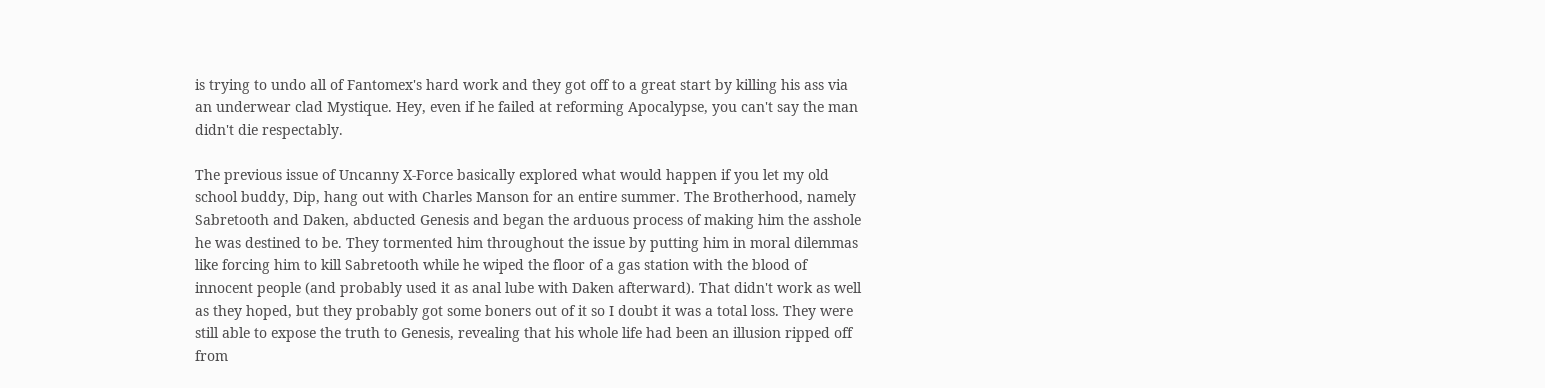is trying to undo all of Fantomex's hard work and they got off to a great start by killing his ass via an underwear clad Mystique. Hey, even if he failed at reforming Apocalypse, you can't say the man didn't die respectably.

The previous issue of Uncanny X-Force basically explored what would happen if you let my old school buddy, Dip, hang out with Charles Manson for an entire summer. The Brotherhood, namely Sabretooth and Daken, abducted Genesis and began the arduous process of making him the asshole he was destined to be. They tormented him throughout the issue by putting him in moral dilemmas like forcing him to kill Sabretooth while he wiped the floor of a gas station with the blood of innocent people (and probably used it as anal lube with Daken afterward). That didn't work as well as they hoped, but they probably got some boners out of it so I doubt it was a total loss. They were still able to expose the truth to Genesis, revealing that his whole life had been an illusion ripped off from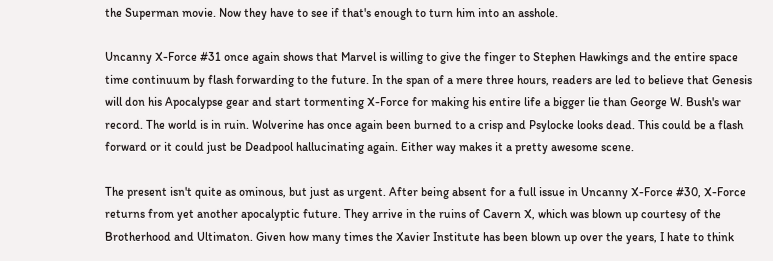the Superman movie. Now they have to see if that's enough to turn him into an asshole.

Uncanny X-Force #31 once again shows that Marvel is willing to give the finger to Stephen Hawkings and the entire space time continuum by flash forwarding to the future. In the span of a mere three hours, readers are led to believe that Genesis will don his Apocalypse gear and start tormenting X-Force for making his entire life a bigger lie than George W. Bush's war record. The world is in ruin. Wolverine has once again been burned to a crisp and Psylocke looks dead. This could be a flash forward or it could just be Deadpool hallucinating again. Either way makes it a pretty awesome scene.

The present isn't quite as ominous, but just as urgent. After being absent for a full issue in Uncanny X-Force #30, X-Force returns from yet another apocalyptic future. They arrive in the ruins of Cavern X, which was blown up courtesy of the Brotherhood and Ultimaton. Given how many times the Xavier Institute has been blown up over the years, I hate to think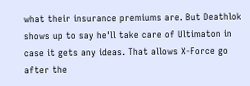what their insurance premiums are. But Deathlok shows up to say he'll take care of Ultimaton in case it gets any ideas. That allows X-Force go after the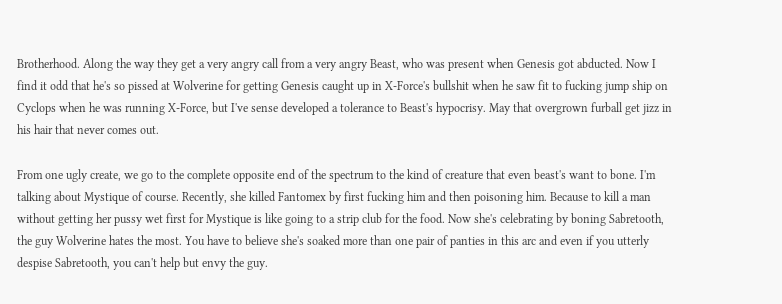Brotherhood. Along the way they get a very angry call from a very angry Beast, who was present when Genesis got abducted. Now I find it odd that he's so pissed at Wolverine for getting Genesis caught up in X-Force's bullshit when he saw fit to fucking jump ship on Cyclops when he was running X-Force, but I've sense developed a tolerance to Beast's hypocrisy. May that overgrown furball get jizz in his hair that never comes out.

From one ugly create, we go to the complete opposite end of the spectrum to the kind of creature that even beast's want to bone. I'm talking about Mystique of course. Recently, she killed Fantomex by first fucking him and then poisoning him. Because to kill a man without getting her pussy wet first for Mystique is like going to a strip club for the food. Now she's celebrating by boning Sabretooth, the guy Wolverine hates the most. You have to believe she's soaked more than one pair of panties in this arc and even if you utterly despise Sabretooth, you can't help but envy the guy.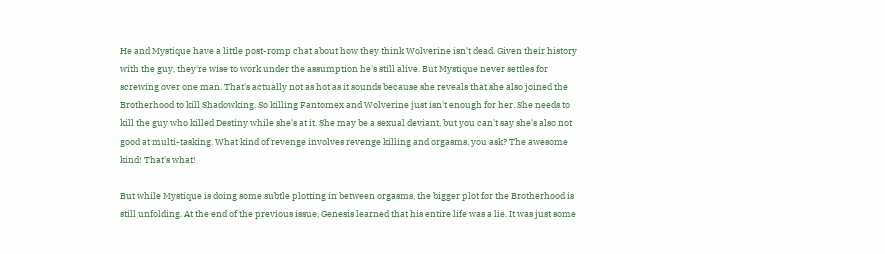He and Mystique have a little post-romp chat about how they think Wolverine isn't dead. Given their history with the guy, they're wise to work under the assumption he's still alive. But Mystique never settles for screwing over one man. That's actually not as hot as it sounds because she reveals that she also joined the Brotherhood to kill Shadowking. So killing Fantomex and Wolverine just isn't enough for her. She needs to kill the guy who killed Destiny while she's at it. She may be a sexual deviant, but you can't say she's also not good at multi-tasking. What kind of revenge involves revenge killing and orgasms, you ask? The awesome kind! That's what!

But while Mystique is doing some subtle plotting in between orgasms, the bigger plot for the Brotherhood is still unfolding. At the end of the previous issue, Genesis learned that his entire life was a lie. It was just some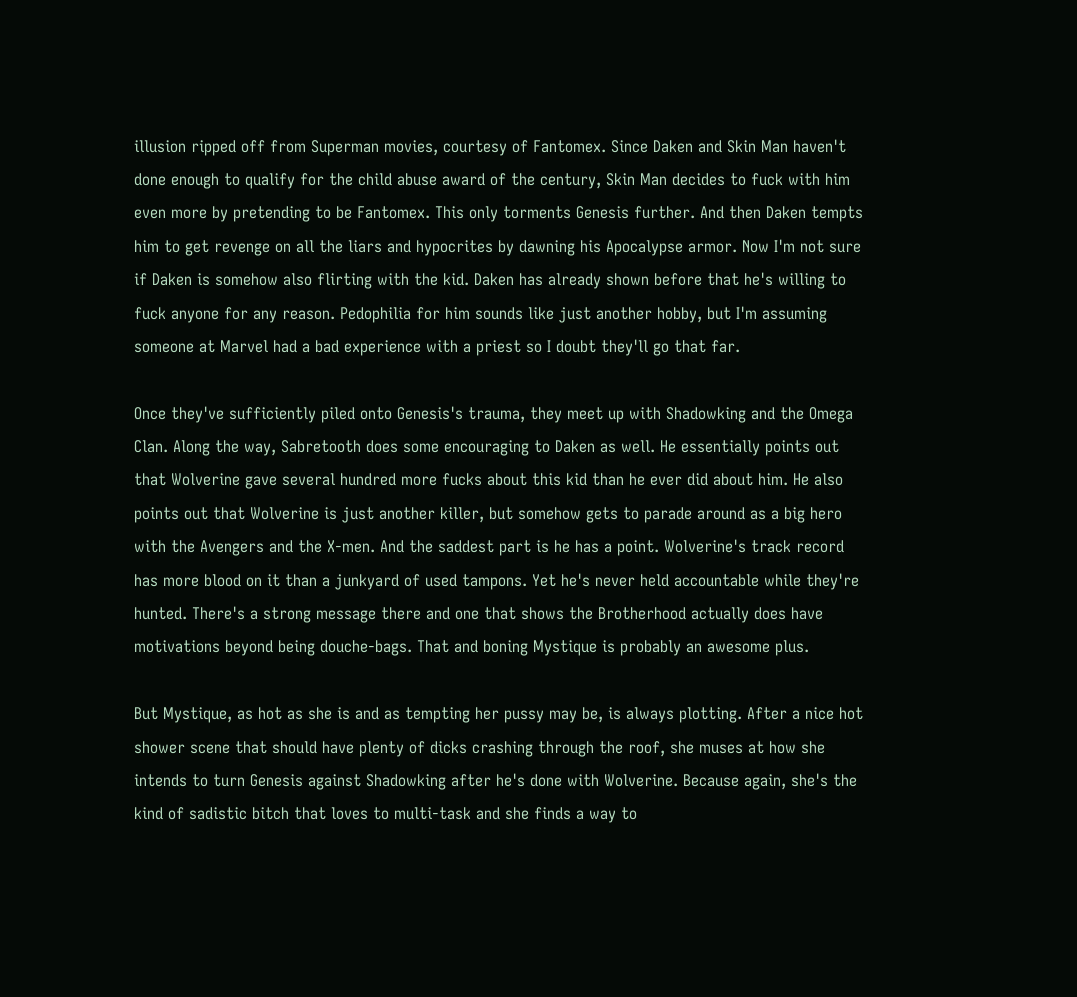illusion ripped off from Superman movies, courtesy of Fantomex. Since Daken and Skin Man haven't done enough to qualify for the child abuse award of the century, Skin Man decides to fuck with him even more by pretending to be Fantomex. This only torments Genesis further. And then Daken tempts him to get revenge on all the liars and hypocrites by dawning his Apocalypse armor. Now I'm not sure if Daken is somehow also flirting with the kid. Daken has already shown before that he's willing to fuck anyone for any reason. Pedophilia for him sounds like just another hobby, but I'm assuming someone at Marvel had a bad experience with a priest so I doubt they'll go that far.

Once they've sufficiently piled onto Genesis's trauma, they meet up with Shadowking and the Omega Clan. Along the way, Sabretooth does some encouraging to Daken as well. He essentially points out that Wolverine gave several hundred more fucks about this kid than he ever did about him. He also points out that Wolverine is just another killer, but somehow gets to parade around as a big hero with the Avengers and the X-men. And the saddest part is he has a point. Wolverine's track record has more blood on it than a junkyard of used tampons. Yet he's never held accountable while they're hunted. There's a strong message there and one that shows the Brotherhood actually does have motivations beyond being douche-bags. That and boning Mystique is probably an awesome plus.

But Mystique, as hot as she is and as tempting her pussy may be, is always plotting. After a nice hot shower scene that should have plenty of dicks crashing through the roof, she muses at how she intends to turn Genesis against Shadowking after he's done with Wolverine. Because again, she's the kind of sadistic bitch that loves to multi-task and she finds a way to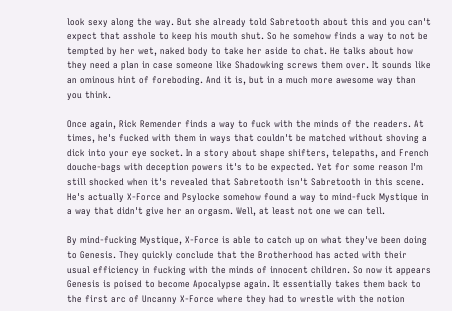look sexy along the way. But she already told Sabretooth about this and you can't expect that asshole to keep his mouth shut. So he somehow finds a way to not be tempted by her wet, naked body to take her aside to chat. He talks about how they need a plan in case someone like Shadowking screws them over. It sounds like an ominous hint of foreboding. And it is, but in a much more awesome way than you think.

Once again, Rick Remender finds a way to fuck with the minds of the readers. At times, he's fucked with them in ways that couldn't be matched without shoving a dick into your eye socket. In a story about shape shifters, telepaths, and French douche-bags with deception powers it's to be expected. Yet for some reason I'm still shocked when it's revealed that Sabretooth isn't Sabretooth in this scene. He's actually X-Force and Psylocke somehow found a way to mind-fuck Mystique in a way that didn't give her an orgasm. Well, at least not one we can tell.

By mind-fucking Mystique, X-Force is able to catch up on what they've been doing to Genesis. They quickly conclude that the Brotherhood has acted with their usual efficiency in fucking with the minds of innocent children. So now it appears Genesis is poised to become Apocalypse again. It essentially takes them back to the first arc of Uncanny X-Force where they had to wrestle with the notion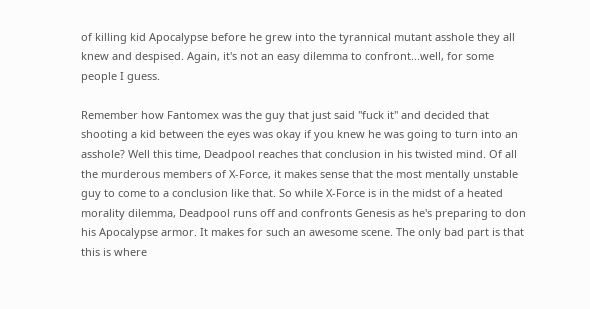of killing kid Apocalypse before he grew into the tyrannical mutant asshole they all knew and despised. Again, it's not an easy dilemma to confront...well, for some people I guess.

Remember how Fantomex was the guy that just said "fuck it" and decided that shooting a kid between the eyes was okay if you knew he was going to turn into an asshole? Well this time, Deadpool reaches that conclusion in his twisted mind. Of all the murderous members of X-Force, it makes sense that the most mentally unstable guy to come to a conclusion like that. So while X-Force is in the midst of a heated morality dilemma, Deadpool runs off and confronts Genesis as he's preparing to don his Apocalypse armor. It makes for such an awesome scene. The only bad part is that this is where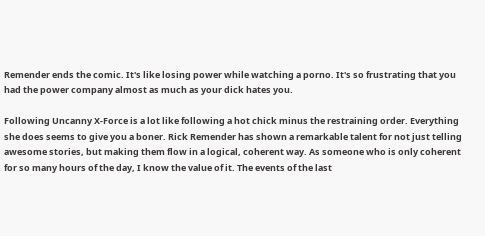Remender ends the comic. It's like losing power while watching a porno. It's so frustrating that you had the power company almost as much as your dick hates you.

Following Uncanny X-Force is a lot like following a hot chick minus the restraining order. Everything she does seems to give you a boner. Rick Remender has shown a remarkable talent for not just telling awesome stories, but making them flow in a logical, coherent way. As someone who is only coherent for so many hours of the day, I know the value of it. The events of the last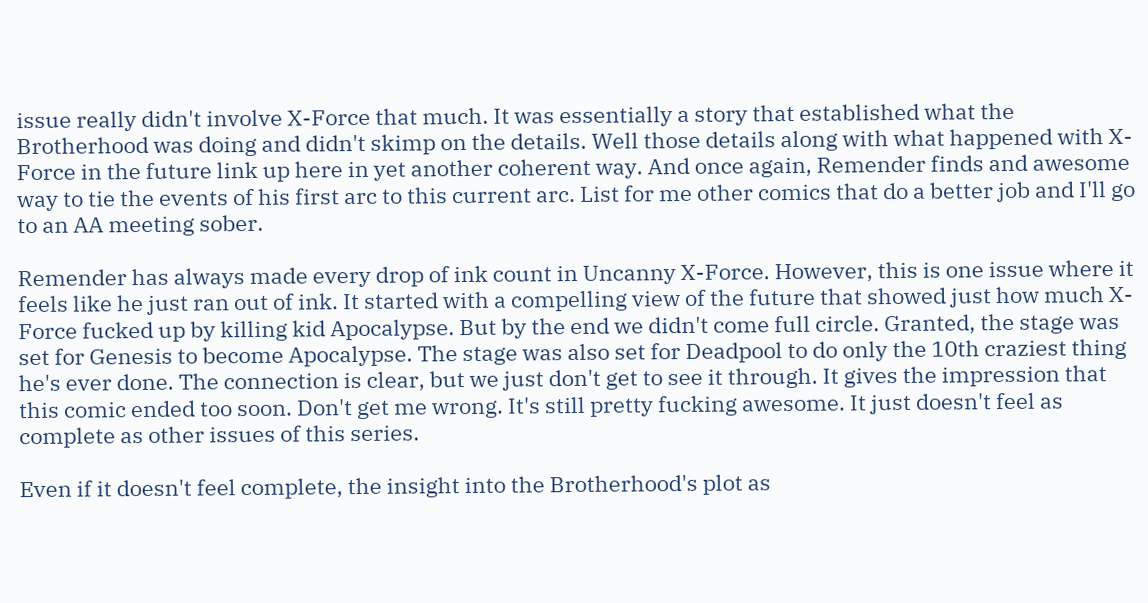issue really didn't involve X-Force that much. It was essentially a story that established what the Brotherhood was doing and didn't skimp on the details. Well those details along with what happened with X-Force in the future link up here in yet another coherent way. And once again, Remender finds and awesome way to tie the events of his first arc to this current arc. List for me other comics that do a better job and I'll go to an AA meeting sober.

Remender has always made every drop of ink count in Uncanny X-Force. However, this is one issue where it feels like he just ran out of ink. It started with a compelling view of the future that showed just how much X-Force fucked up by killing kid Apocalypse. But by the end we didn't come full circle. Granted, the stage was set for Genesis to become Apocalypse. The stage was also set for Deadpool to do only the 10th craziest thing he's ever done. The connection is clear, but we just don't get to see it through. It gives the impression that this comic ended too soon. Don't get me wrong. It's still pretty fucking awesome. It just doesn't feel as complete as other issues of this series.

Even if it doesn't feel complete, the insight into the Brotherhood's plot as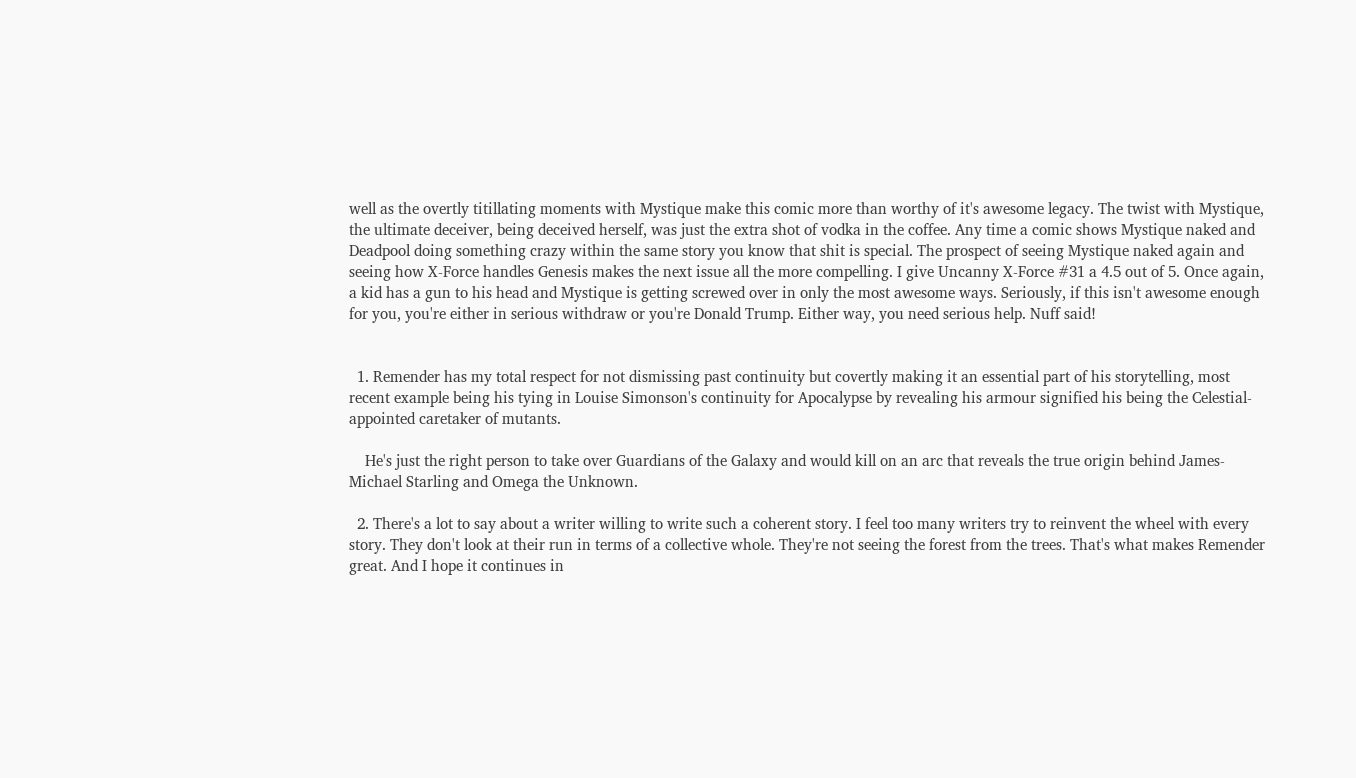well as the overtly titillating moments with Mystique make this comic more than worthy of it's awesome legacy. The twist with Mystique, the ultimate deceiver, being deceived herself, was just the extra shot of vodka in the coffee. Any time a comic shows Mystique naked and Deadpool doing something crazy within the same story you know that shit is special. The prospect of seeing Mystique naked again and seeing how X-Force handles Genesis makes the next issue all the more compelling. I give Uncanny X-Force #31 a 4.5 out of 5. Once again, a kid has a gun to his head and Mystique is getting screwed over in only the most awesome ways. Seriously, if this isn't awesome enough for you, you're either in serious withdraw or you're Donald Trump. Either way, you need serious help. Nuff said!


  1. Remender has my total respect for not dismissing past continuity but covertly making it an essential part of his storytelling, most recent example being his tying in Louise Simonson's continuity for Apocalypse by revealing his armour signified his being the Celestial-appointed caretaker of mutants.

    He's just the right person to take over Guardians of the Galaxy and would kill on an arc that reveals the true origin behind James-Michael Starling and Omega the Unknown.

  2. There's a lot to say about a writer willing to write such a coherent story. I feel too many writers try to reinvent the wheel with every story. They don't look at their run in terms of a collective whole. They're not seeing the forest from the trees. That's what makes Remender great. And I hope it continues in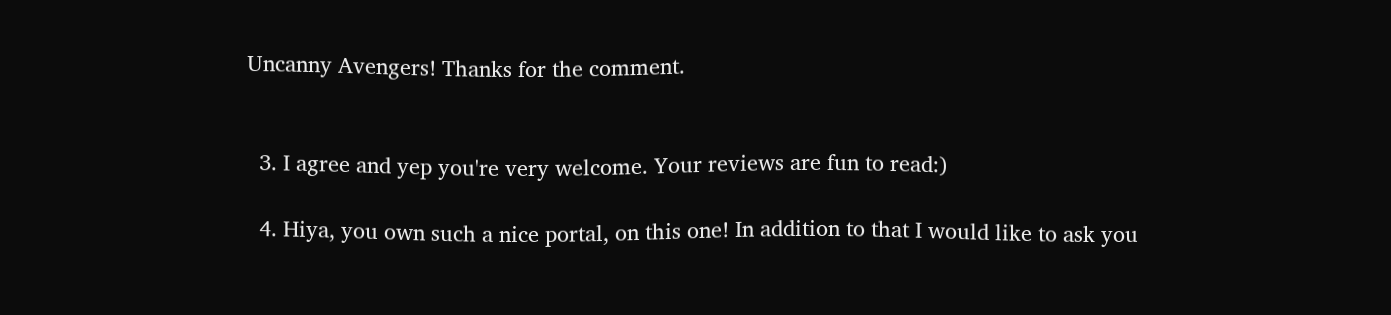Uncanny Avengers! Thanks for the comment.


  3. I agree and yep you're very welcome. Your reviews are fun to read:)

  4. Hiya, you own such a nice portal, on this one! In addition to that I would like to ask you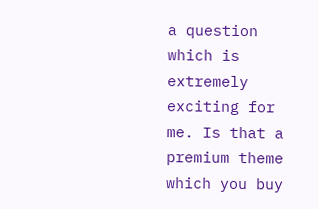a question which is extremely exciting for me. Is that a premium theme which you buy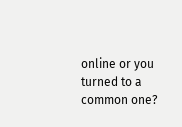online or you turned to a common one?